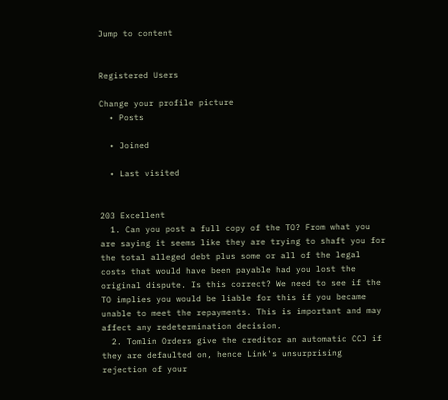Jump to content


Registered Users

Change your profile picture
  • Posts

  • Joined

  • Last visited


203 Excellent
  1. Can you post a full copy of the TO? From what you are saying it seems like they are trying to shaft you for the total alleged debt plus some or all of the legal costs that would have been payable had you lost the original dispute. Is this correct? We need to see if the TO implies you would be liable for this if you became unable to meet the repayments. This is important and may affect any redetermination decision.
  2. Tomlin Orders give the creditor an automatic CCJ if they are defaulted on, hence Link's unsurprising rejection of your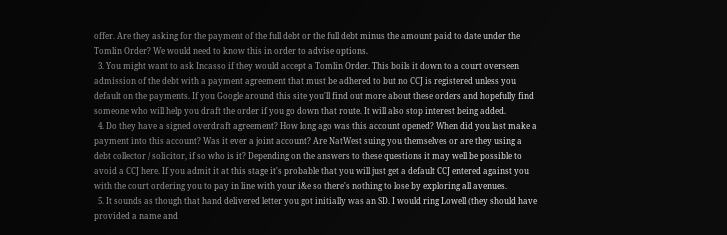offer. Are they asking for the payment of the full debt or the full debt minus the amount paid to date under the Tomlin Order? We would need to know this in order to advise options.
  3. You might want to ask Incasso if they would accept a Tomlin Order. This boils it down to a court overseen admission of the debt with a payment agreement that must be adhered to but no CCJ is registered unless you default on the payments. If you Google around this site you'll find out more about these orders and hopefully find someone who will help you draft the order if you go down that route. It will also stop interest being added.
  4. Do they have a signed overdraft agreement? How long ago was this account opened? When did you last make a payment into this account? Was it ever a joint account? Are NatWest suing you themselves or are they using a debt collector / solicitor, if so who is it? Depending on the answers to these questions it may well be possible to avoid a CCJ here. If you admit it at this stage it's probable that you will just get a default CCJ entered against you with the court ordering you to pay in line with your i&e so there's nothing to lose by exploring all avenues.
  5. It sounds as though that hand delivered letter you got initially was an SD. I would ring Lowell (they should have provided a name and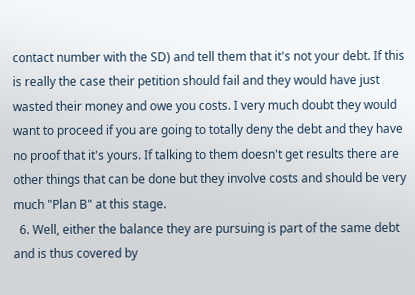contact number with the SD) and tell them that it's not your debt. If this is really the case their petition should fail and they would have just wasted their money and owe you costs. I very much doubt they would want to proceed if you are going to totally deny the debt and they have no proof that it's yours. If talking to them doesn't get results there are other things that can be done but they involve costs and should be very much "Plan B" at this stage.
  6. Well, either the balance they are pursuing is part of the same debt and is thus covered by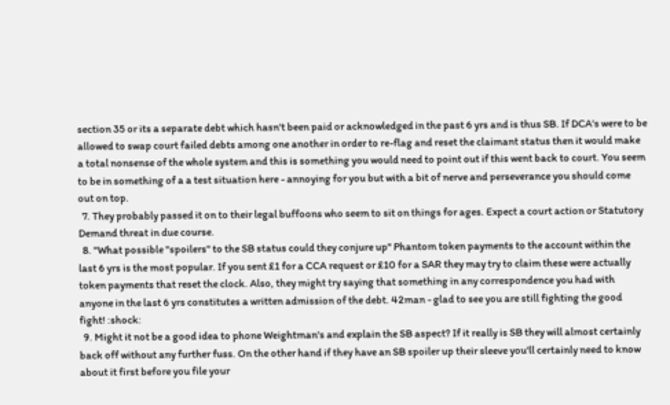section 35 or its a separate debt which hasn't been paid or acknowledged in the past 6 yrs and is thus SB. If DCA's were to be allowed to swap court failed debts among one another in order to re-flag and reset the claimant status then it would make a total nonsense of the whole system and this is something you would need to point out if this went back to court. You seem to be in something of a a test situation here - annoying for you but with a bit of nerve and perseverance you should come out on top.
  7. They probably passed it on to their legal buffoons who seem to sit on things for ages. Expect a court action or Statutory Demand threat in due course.
  8. "What possible "spoilers" to the SB status could they conjure up" Phantom token payments to the account within the last 6 yrs is the most popular. If you sent £1 for a CCA request or £10 for a SAR they may try to claim these were actually token payments that reset the clock. Also, they might try saying that something in any correspondence you had with anyone in the last 6 yrs constitutes a written admission of the debt. 42man - glad to see you are still fighting the good fight! :shock:
  9. Might it not be a good idea to phone Weightman's and explain the SB aspect? If it really is SB they will almost certainly back off without any further fuss. On the other hand if they have an SB spoiler up their sleeve you'll certainly need to know about it first before you file your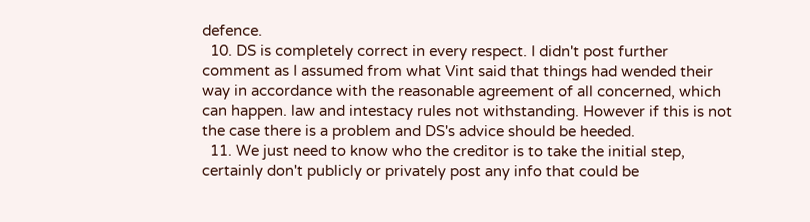defence.
  10. DS is completely correct in every respect. I didn't post further comment as I assumed from what Vint said that things had wended their way in accordance with the reasonable agreement of all concerned, which can happen. law and intestacy rules not withstanding. However if this is not the case there is a problem and DS's advice should be heeded.
  11. We just need to know who the creditor is to take the initial step, certainly don't publicly or privately post any info that could be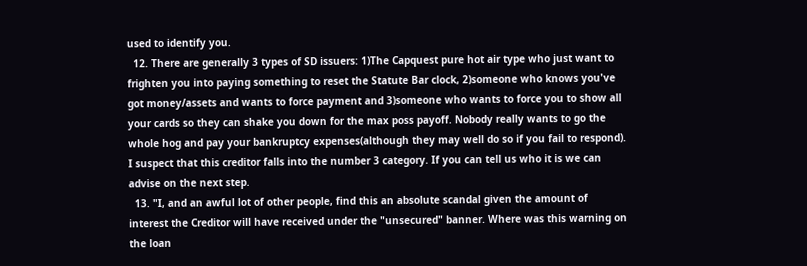used to identify you.
  12. There are generally 3 types of SD issuers: 1)The Capquest pure hot air type who just want to frighten you into paying something to reset the Statute Bar clock, 2)someone who knows you've got money/assets and wants to force payment and 3)someone who wants to force you to show all your cards so they can shake you down for the max poss payoff. Nobody really wants to go the whole hog and pay your bankruptcy expenses(although they may well do so if you fail to respond). I suspect that this creditor falls into the number 3 category. If you can tell us who it is we can advise on the next step.
  13. "I, and an awful lot of other people, find this an absolute scandal given the amount of interest the Creditor will have received under the "unsecured" banner. Where was this warning on the loan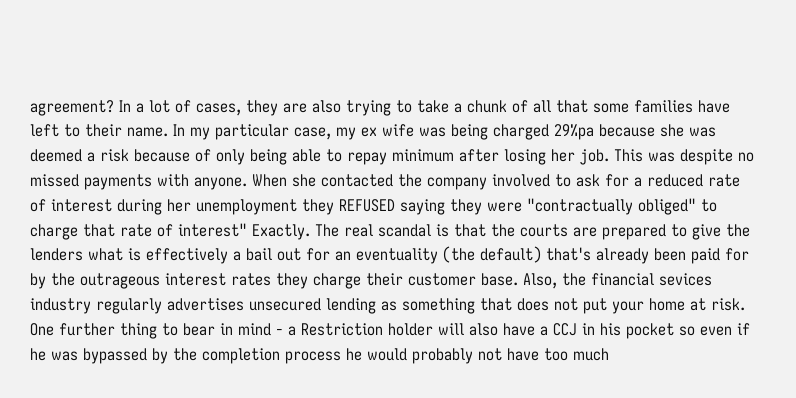agreement? In a lot of cases, they are also trying to take a chunk of all that some families have left to their name. In my particular case, my ex wife was being charged 29%pa because she was deemed a risk because of only being able to repay minimum after losing her job. This was despite no missed payments with anyone. When she contacted the company involved to ask for a reduced rate of interest during her unemployment they REFUSED saying they were "contractually obliged" to charge that rate of interest" Exactly. The real scandal is that the courts are prepared to give the lenders what is effectively a bail out for an eventuality (the default) that's already been paid for by the outrageous interest rates they charge their customer base. Also, the financial sevices industry regularly advertises unsecured lending as something that does not put your home at risk. One further thing to bear in mind - a Restriction holder will also have a CCJ in his pocket so even if he was bypassed by the completion process he would probably not have too much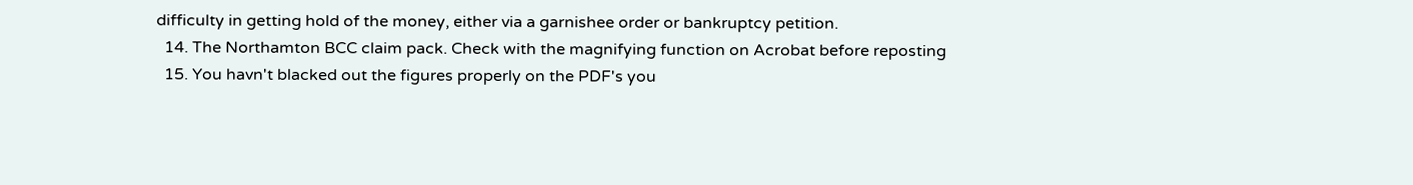difficulty in getting hold of the money, either via a garnishee order or bankruptcy petition.
  14. The Northamton BCC claim pack. Check with the magnifying function on Acrobat before reposting
  15. You havn't blacked out the figures properly on the PDF's you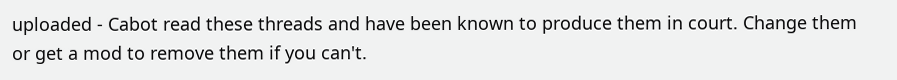uploaded - Cabot read these threads and have been known to produce them in court. Change them or get a mod to remove them if you can't.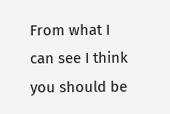From what I can see I think you should be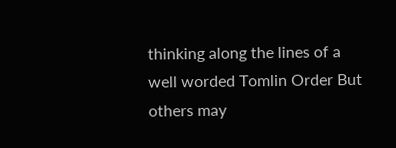thinking along the lines of a well worded Tomlin Order But others may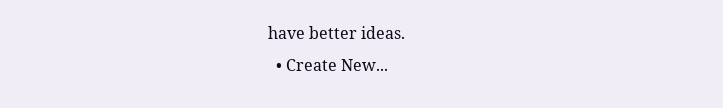have better ideas.
  • Create New...